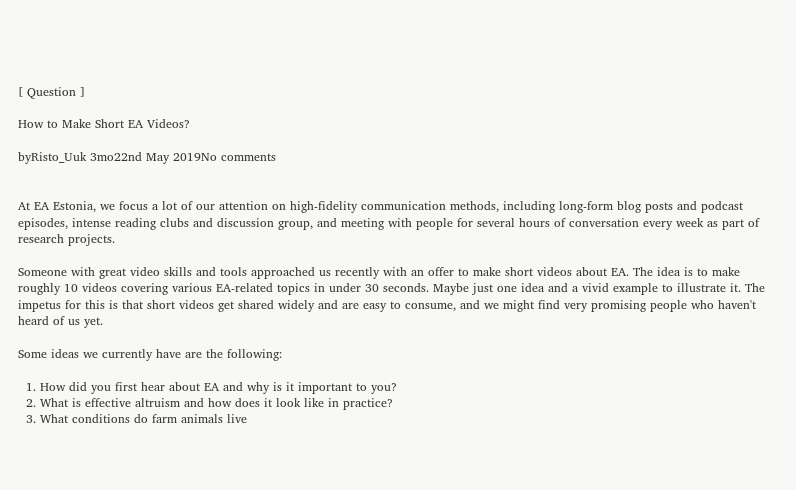[ Question ]

How to Make Short EA Videos?

byRisto_Uuk 3mo22nd May 2019No comments


At EA Estonia, we focus a lot of our attention on high-fidelity communication methods, including long-form blog posts and podcast episodes, intense reading clubs and discussion group, and meeting with people for several hours of conversation every week as part of research projects.

Someone with great video skills and tools approached us recently with an offer to make short videos about EA. The idea is to make roughly 10 videos covering various EA-related topics in under 30 seconds. Maybe just one idea and a vivid example to illustrate it. The impetus for this is that short videos get shared widely and are easy to consume, and we might find very promising people who haven't heard of us yet.

Some ideas we currently have are the following:

  1. How did you first hear about EA and why is it important to you?
  2. What is effective altruism and how does it look like in practice?
  3. What conditions do farm animals live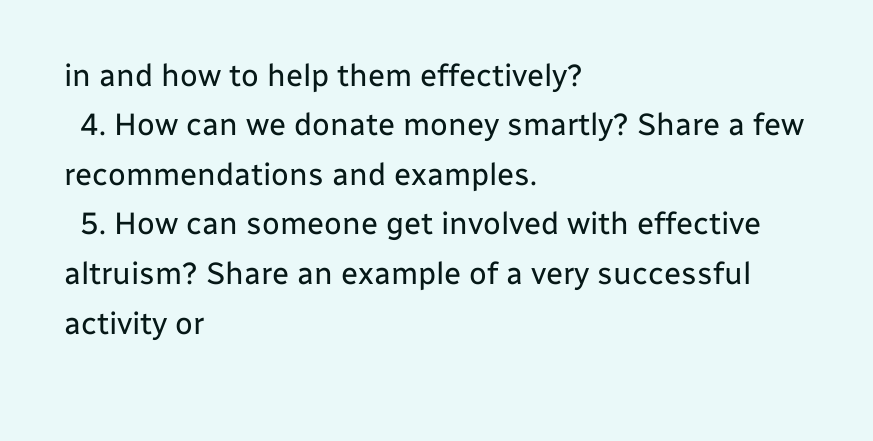in and how to help them effectively?
  4. How can we donate money smartly? Share a few recommendations and examples.
  5. How can someone get involved with effective altruism? Share an example of a very successful activity or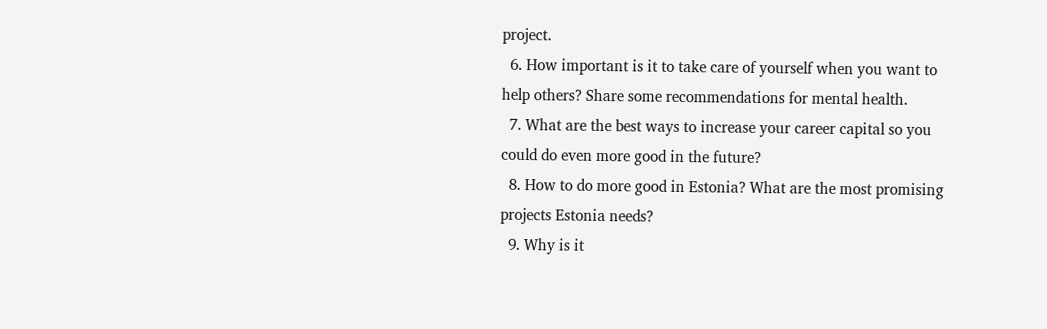project.
  6. How important is it to take care of yourself when you want to help others? Share some recommendations for mental health.
  7. What are the best ways to increase your career capital so you could do even more good in the future?
  8. How to do more good in Estonia? What are the most promising projects Estonia needs?
  9. Why is it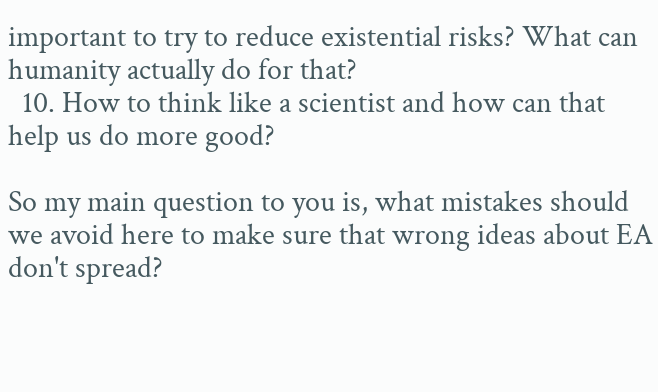important to try to reduce existential risks? What can humanity actually do for that?
  10. How to think like a scientist and how can that help us do more good?

So my main question to you is, what mistakes should we avoid here to make sure that wrong ideas about EA don't spread?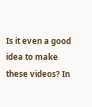Is it even a good idea to make these videos? In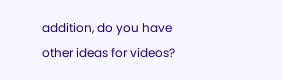addition, do you have other ideas for videos?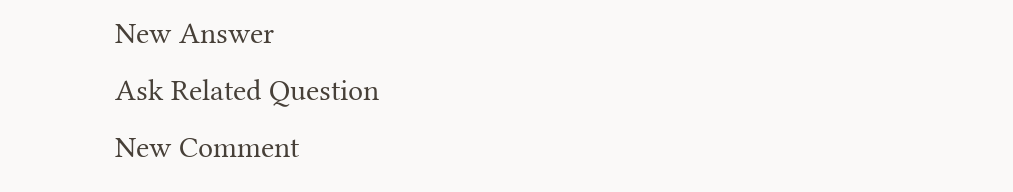New Answer
Ask Related Question
New Comment